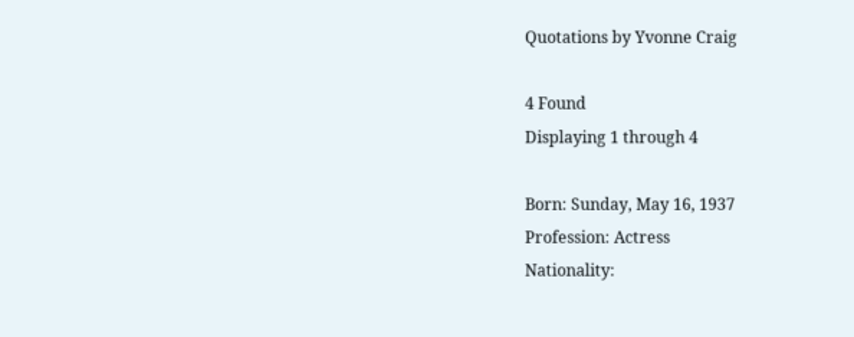Quotations by Yvonne Craig

4 Found
Displaying 1 through 4

Born: Sunday, May 16, 1937
Profession: Actress
Nationality: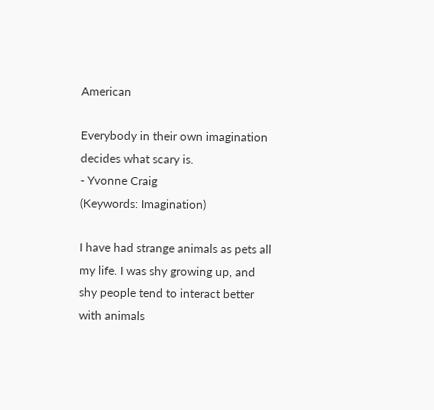American

Everybody in their own imagination decides what scary is.
- Yvonne Craig
(Keywords: Imagination)

I have had strange animals as pets all my life. I was shy growing up, and shy people tend to interact better with animals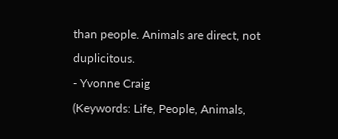than people. Animals are direct, not duplicitous.
- Yvonne Craig
(Keywords: Life, People, Animals,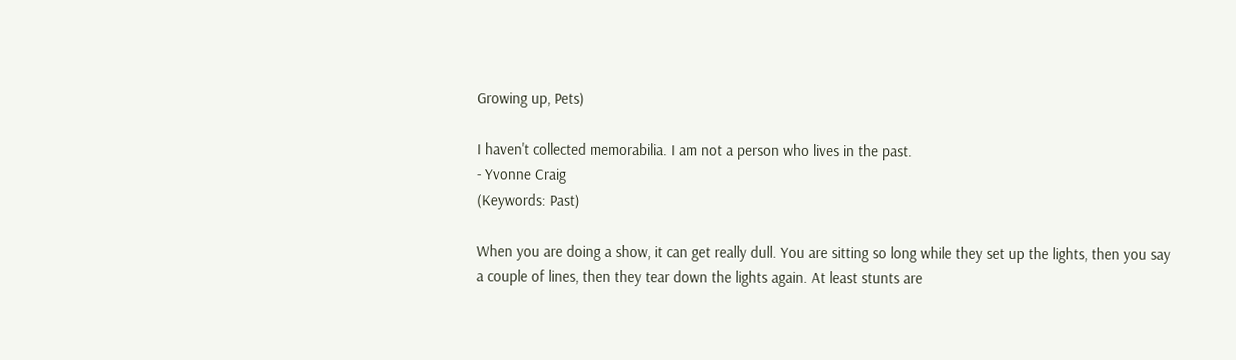Growing up, Pets)

I haven't collected memorabilia. I am not a person who lives in the past.
- Yvonne Craig
(Keywords: Past)

When you are doing a show, it can get really dull. You are sitting so long while they set up the lights, then you say a couple of lines, then they tear down the lights again. At least stunts are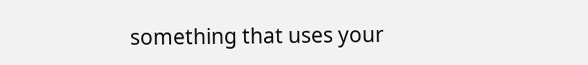something that uses your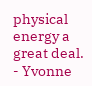physical energy a great deal.
- Yvonne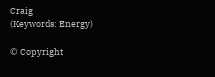Craig
(Keywords: Energy)

© Copyright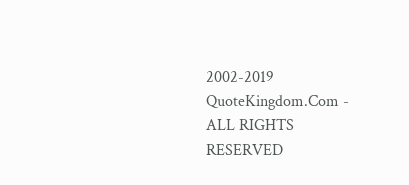2002-2019 QuoteKingdom.Com - ALL RIGHTS RESERVED